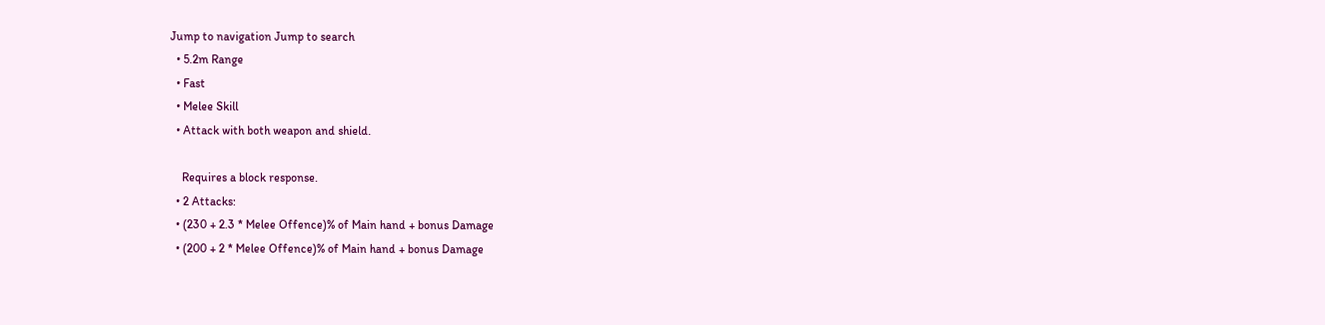Jump to navigation Jump to search
  • 5.2m Range
  • Fast
  • Melee Skill
  • Attack with both weapon and shield.

    Requires a block response.
  • 2 Attacks:
  • (230 + 2.3 * Melee Offence)% of Main hand + bonus Damage
  • (200 + 2 * Melee Offence)% of Main hand + bonus Damage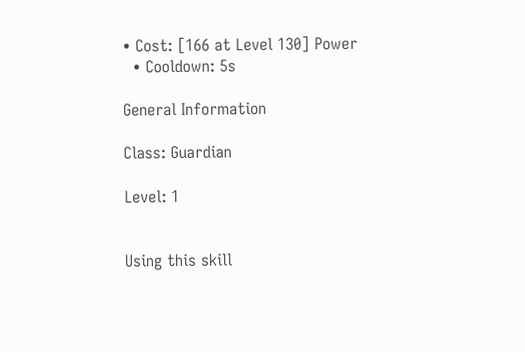• Cost: [166 at Level 130] Power
  • Cooldown: 5s

General Information

Class: Guardian

Level: 1


Using this skill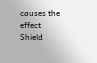causes the effect Shield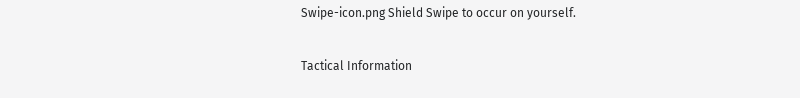Swipe-icon.png Shield Swipe to occur on yourself.

Tactical Information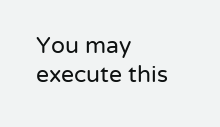You may execute this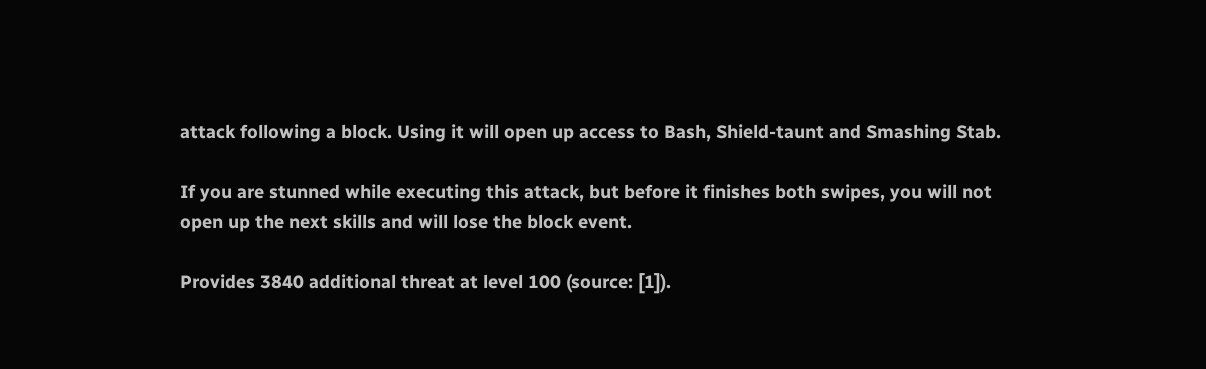attack following a block. Using it will open up access to Bash, Shield-taunt and Smashing Stab.

If you are stunned while executing this attack, but before it finishes both swipes, you will not open up the next skills and will lose the block event.

Provides 3840 additional threat at level 100 (source: [1]).